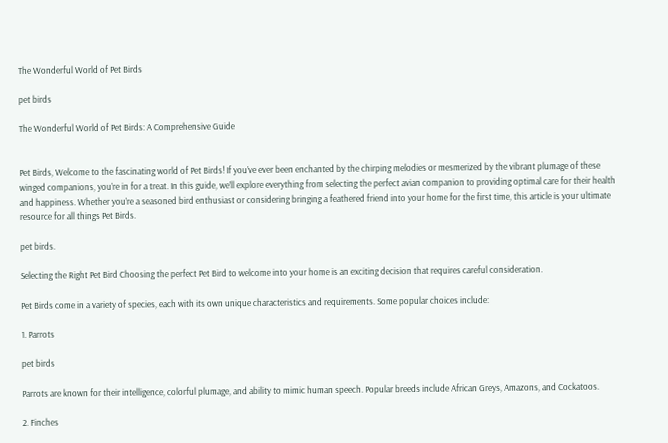The Wonderful World of Pet Birds

pet birds

The Wonderful World of Pet Birds: A Comprehensive Guide


Pet Birds, Welcome to the fascinating world of Pet Birds! If you’ve ever been enchanted by the chirping melodies or mesmerized by the vibrant plumage of these winged companions, you’re in for a treat. In this guide, we’ll explore everything from selecting the perfect avian companion to providing optimal care for their health and happiness. Whether you’re a seasoned bird enthusiast or considering bringing a feathered friend into your home for the first time, this article is your ultimate resource for all things Pet Birds.

pet birds.

Selecting the Right Pet Bird Choosing the perfect Pet Bird to welcome into your home is an exciting decision that requires careful consideration.

Pet Birds come in a variety of species, each with its own unique characteristics and requirements. Some popular choices include:

1. Parrots

pet birds

Parrots are known for their intelligence, colorful plumage, and ability to mimic human speech. Popular breeds include African Greys, Amazons, and Cockatoos.

2. Finches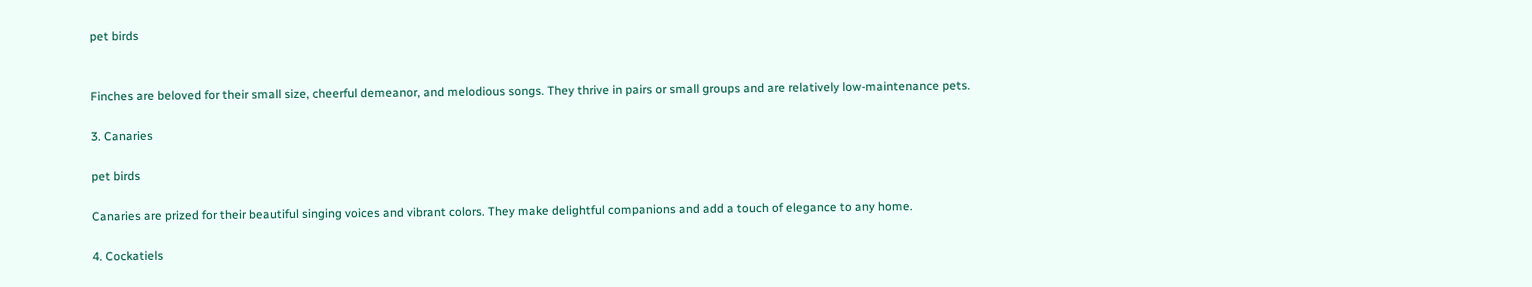pet birds


Finches are beloved for their small size, cheerful demeanor, and melodious songs. They thrive in pairs or small groups and are relatively low-maintenance pets.

3. Canaries

pet birds

Canaries are prized for their beautiful singing voices and vibrant colors. They make delightful companions and add a touch of elegance to any home.

4. Cockatiels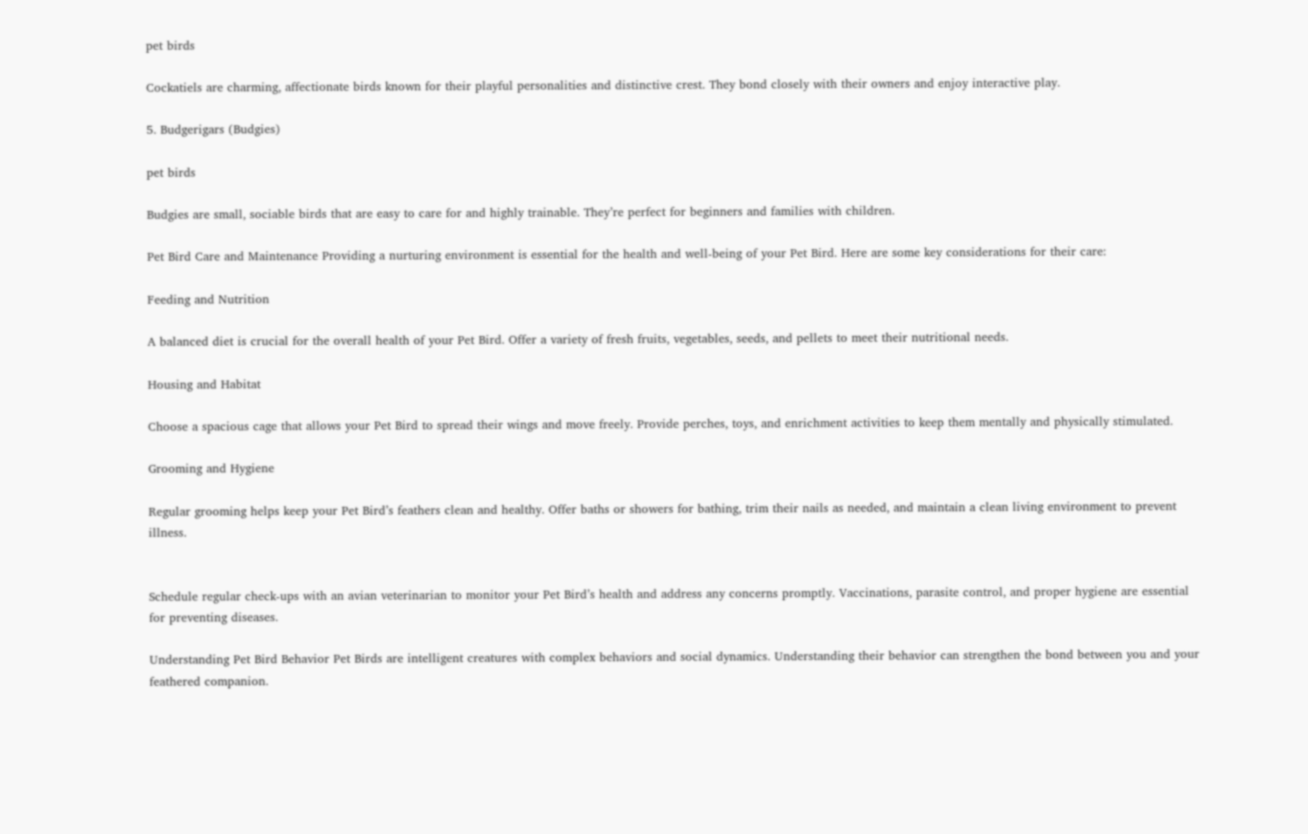pet birds

Cockatiels are charming, affectionate birds known for their playful personalities and distinctive crest. They bond closely with their owners and enjoy interactive play.

5. Budgerigars (Budgies)

pet birds

Budgies are small, sociable birds that are easy to care for and highly trainable. They’re perfect for beginners and families with children.

Pet Bird Care and Maintenance Providing a nurturing environment is essential for the health and well-being of your Pet Bird. Here are some key considerations for their care:

Feeding and Nutrition

A balanced diet is crucial for the overall health of your Pet Bird. Offer a variety of fresh fruits, vegetables, seeds, and pellets to meet their nutritional needs.

Housing and Habitat

Choose a spacious cage that allows your Pet Bird to spread their wings and move freely. Provide perches, toys, and enrichment activities to keep them mentally and physically stimulated.

Grooming and Hygiene

Regular grooming helps keep your Pet Bird’s feathers clean and healthy. Offer baths or showers for bathing, trim their nails as needed, and maintain a clean living environment to prevent illness.


Schedule regular check-ups with an avian veterinarian to monitor your Pet Bird’s health and address any concerns promptly. Vaccinations, parasite control, and proper hygiene are essential for preventing diseases.

Understanding Pet Bird Behavior Pet Birds are intelligent creatures with complex behaviors and social dynamics. Understanding their behavior can strengthen the bond between you and your feathered companion.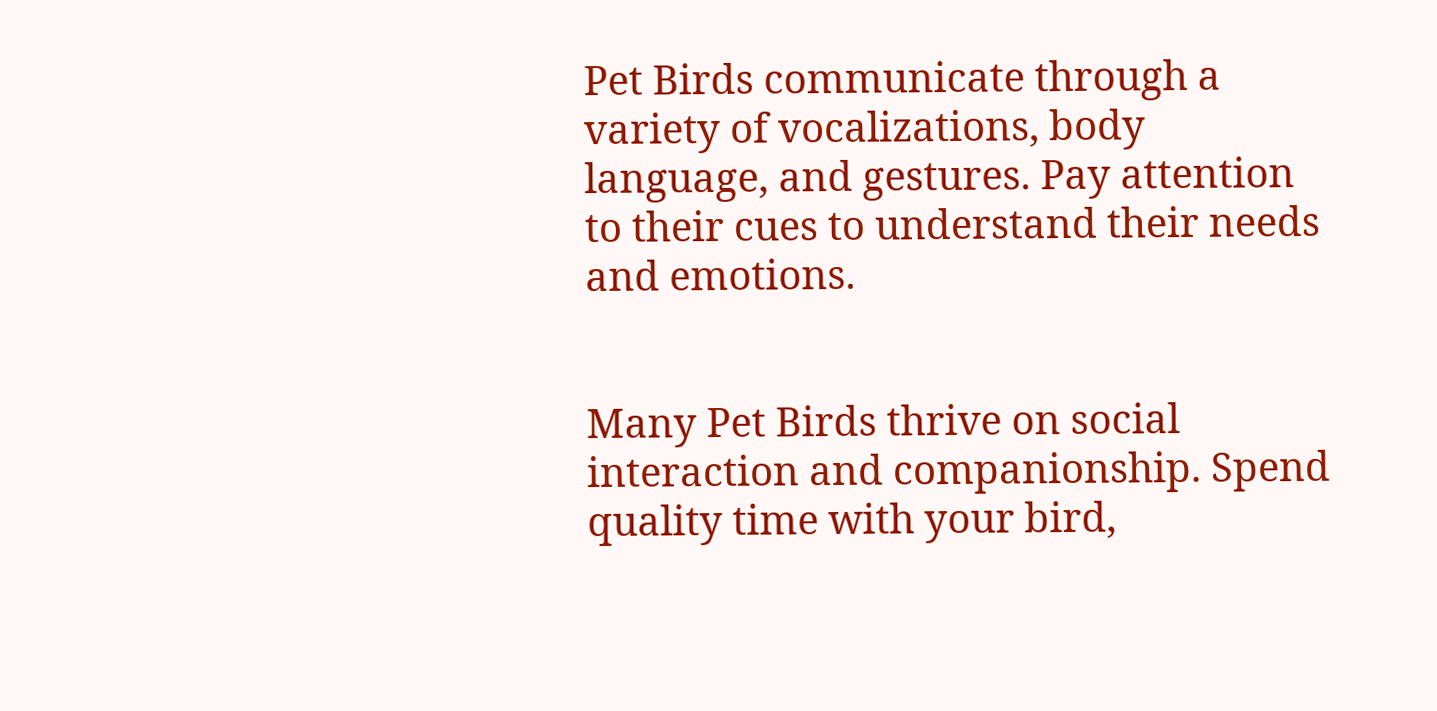Pet Birds communicate through a variety of vocalizations, body language, and gestures. Pay attention to their cues to understand their needs and emotions.


Many Pet Birds thrive on social interaction and companionship. Spend quality time with your bird,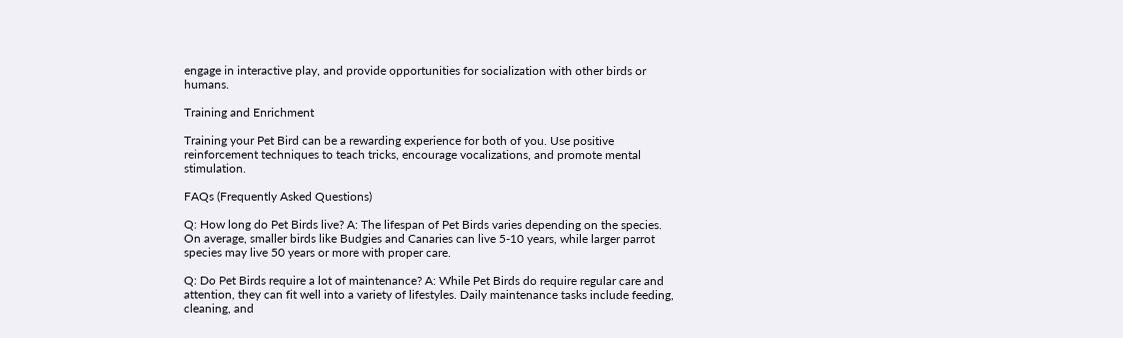engage in interactive play, and provide opportunities for socialization with other birds or humans.

Training and Enrichment

Training your Pet Bird can be a rewarding experience for both of you. Use positive reinforcement techniques to teach tricks, encourage vocalizations, and promote mental stimulation.

FAQs (Frequently Asked Questions)

Q: How long do Pet Birds live? A: The lifespan of Pet Birds varies depending on the species. On average, smaller birds like Budgies and Canaries can live 5-10 years, while larger parrot species may live 50 years or more with proper care.

Q: Do Pet Birds require a lot of maintenance? A: While Pet Birds do require regular care and attention, they can fit well into a variety of lifestyles. Daily maintenance tasks include feeding, cleaning, and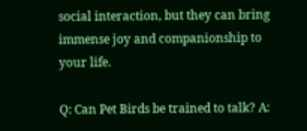social interaction, but they can bring immense joy and companionship to your life.

Q: Can Pet Birds be trained to talk? A: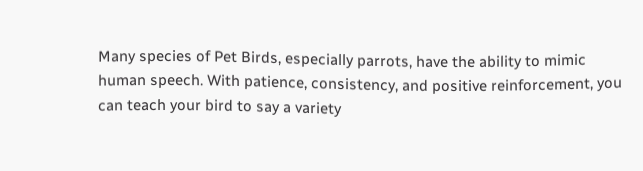Many species of Pet Birds, especially parrots, have the ability to mimic human speech. With patience, consistency, and positive reinforcement, you can teach your bird to say a variety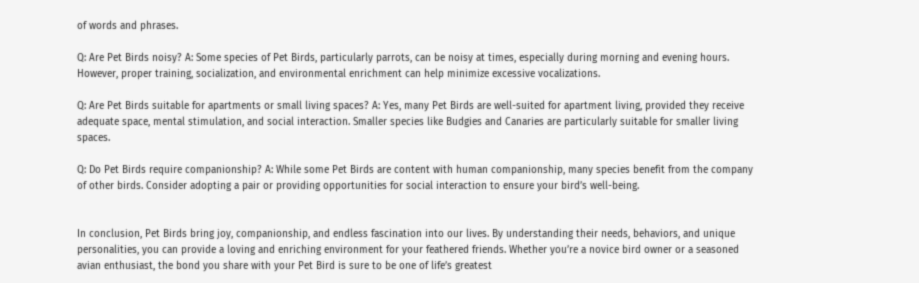of words and phrases.

Q: Are Pet Birds noisy? A: Some species of Pet Birds, particularly parrots, can be noisy at times, especially during morning and evening hours. However, proper training, socialization, and environmental enrichment can help minimize excessive vocalizations.

Q: Are Pet Birds suitable for apartments or small living spaces? A: Yes, many Pet Birds are well-suited for apartment living, provided they receive adequate space, mental stimulation, and social interaction. Smaller species like Budgies and Canaries are particularly suitable for smaller living spaces.

Q: Do Pet Birds require companionship? A: While some Pet Birds are content with human companionship, many species benefit from the company of other birds. Consider adopting a pair or providing opportunities for social interaction to ensure your bird’s well-being.


In conclusion, Pet Birds bring joy, companionship, and endless fascination into our lives. By understanding their needs, behaviors, and unique personalities, you can provide a loving and enriching environment for your feathered friends. Whether you’re a novice bird owner or a seasoned avian enthusiast, the bond you share with your Pet Bird is sure to be one of life’s greatest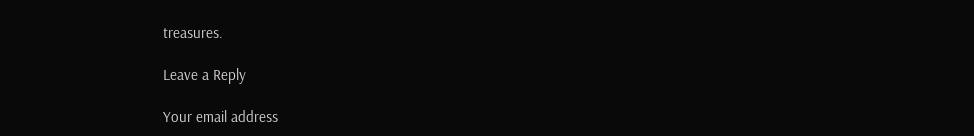treasures.

Leave a Reply

Your email address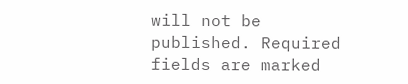will not be published. Required fields are marked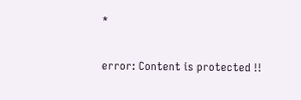*

error: Content is protected !!